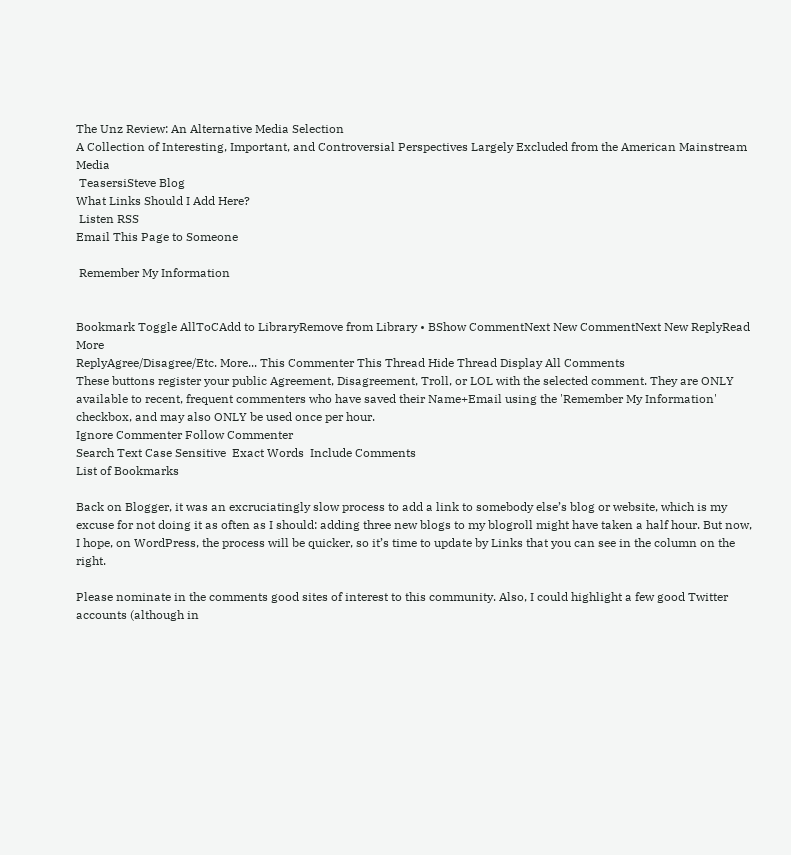The Unz Review: An Alternative Media Selection
A Collection of Interesting, Important, and Controversial Perspectives Largely Excluded from the American Mainstream Media
 TeasersiSteve Blog
What Links Should I Add Here?
 Listen RSS
Email This Page to Someone

 Remember My Information


Bookmark Toggle AllToCAdd to LibraryRemove from Library • BShow CommentNext New CommentNext New ReplyRead More
ReplyAgree/Disagree/Etc. More... This Commenter This Thread Hide Thread Display All Comments
These buttons register your public Agreement, Disagreement, Troll, or LOL with the selected comment. They are ONLY available to recent, frequent commenters who have saved their Name+Email using the 'Remember My Information' checkbox, and may also ONLY be used once per hour.
Ignore Commenter Follow Commenter
Search Text Case Sensitive  Exact Words  Include Comments
List of Bookmarks

Back on Blogger, it was an excruciatingly slow process to add a link to somebody else’s blog or website, which is my excuse for not doing it as often as I should: adding three new blogs to my blogroll might have taken a half hour. But now, I hope, on WordPress, the process will be quicker, so it’s time to update by Links that you can see in the column on the right.

Please nominate in the comments good sites of interest to this community. Also, I could highlight a few good Twitter accounts (although in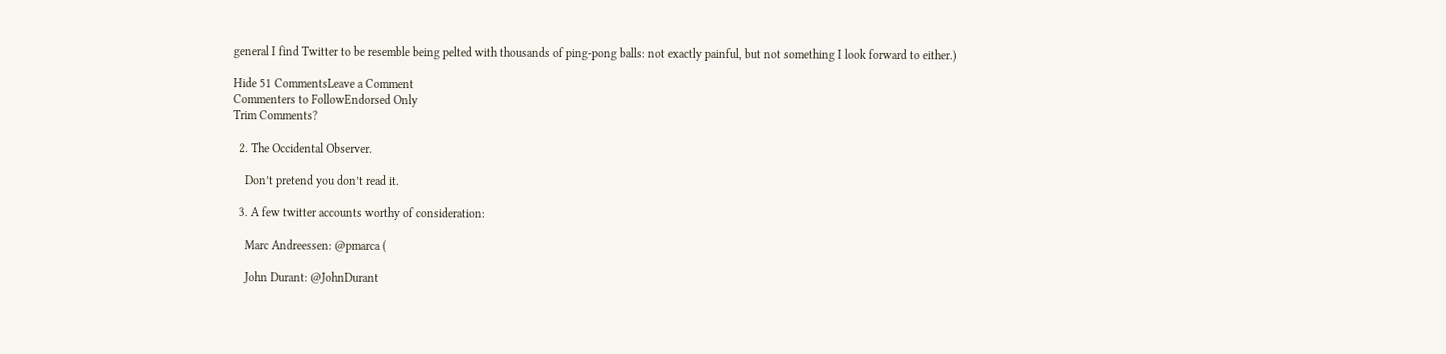general I find Twitter to be resemble being pelted with thousands of ping-pong balls: not exactly painful, but not something I look forward to either.)

Hide 51 CommentsLeave a Comment
Commenters to FollowEndorsed Only
Trim Comments?

  2. The Occidental Observer.

    Don’t pretend you don’t read it.

  3. A few twitter accounts worthy of consideration:

    Marc Andreessen: @pmarca (

    John Durant: @JohnDurant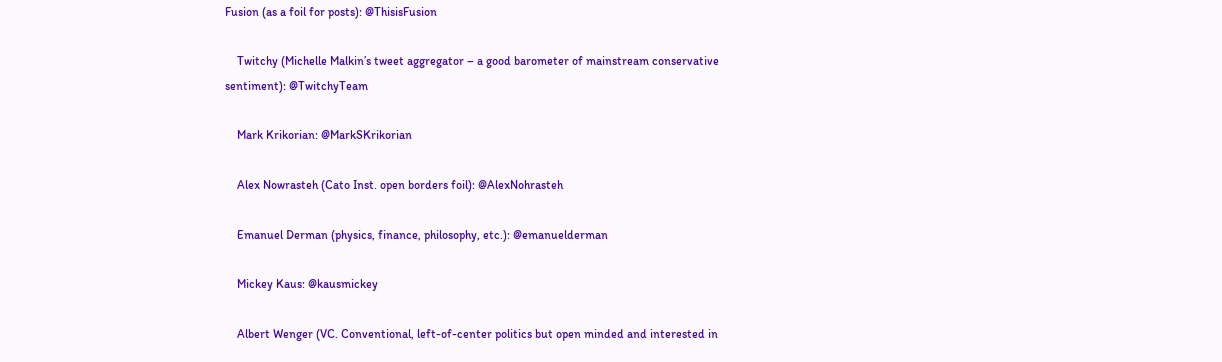Fusion (as a foil for posts): @ThisisFusion

    Twitchy (Michelle Malkin’s tweet aggregator – a good barometer of mainstream conservative sentiment): @TwitchyTeam

    Mark Krikorian: @MarkSKrikorian

    Alex Nowrasteh (Cato Inst. open borders foil): @AlexNohrasteh

    Emanuel Derman (physics, finance, philosophy, etc.): @emanuelderman

    Mickey Kaus: @kausmickey

    Albert Wenger (VC. Conventional, left-of-center politics but open minded and interested in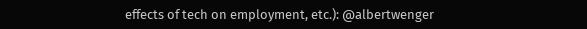effects of tech on employment, etc.): @albertwenger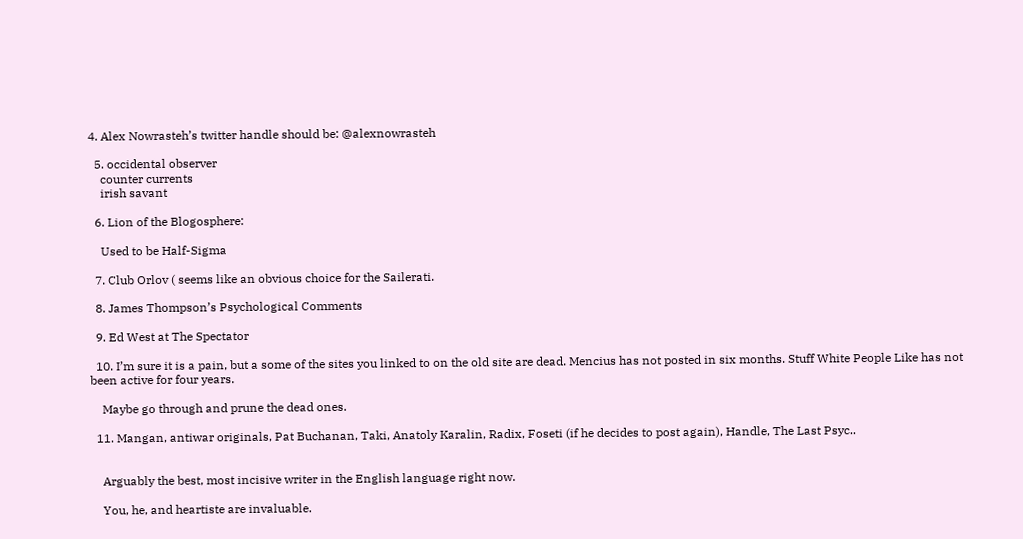4. Alex Nowrasteh’s twitter handle should be: @alexnowrasteh

  5. occidental observer
    counter currents
    irish savant

  6. Lion of the Blogosphere:

    Used to be Half-Sigma

  7. Club Orlov ( seems like an obvious choice for the Sailerati.

  8. James Thompson’s Psychological Comments

  9. Ed West at The Spectator

  10. I’m sure it is a pain, but a some of the sites you linked to on the old site are dead. Mencius has not posted in six months. Stuff White People Like has not been active for four years.

    Maybe go through and prune the dead ones.

  11. Mangan, antiwar originals, Pat Buchanan, Taki, Anatoly Karalin, Radix, Foseti (if he decides to post again), Handle, The Last Psyc..


    Arguably the best, most incisive writer in the English language right now.

    You, he, and heartiste are invaluable.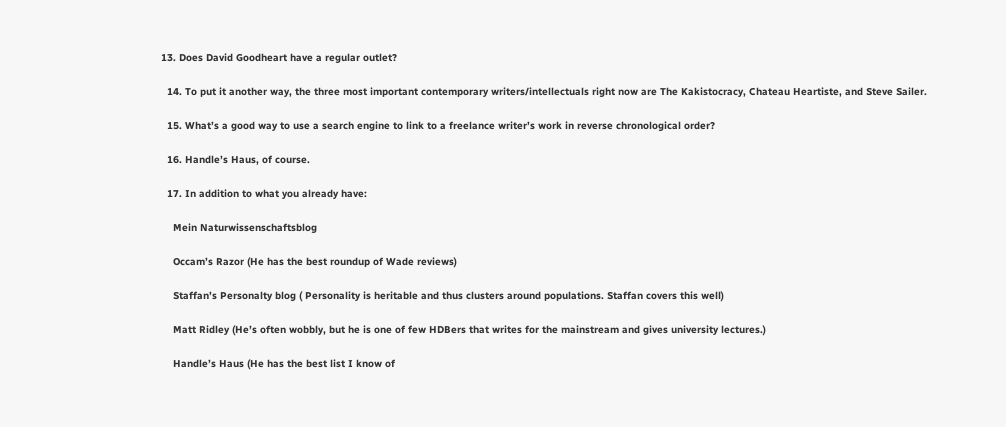13. Does David Goodheart have a regular outlet?

  14. To put it another way, the three most important contemporary writers/intellectuals right now are The Kakistocracy, Chateau Heartiste, and Steve Sailer.

  15. What’s a good way to use a search engine to link to a freelance writer’s work in reverse chronological order?

  16. Handle’s Haus, of course.

  17. In addition to what you already have:

    Mein Naturwissenschaftsblog

    Occam’s Razor (He has the best roundup of Wade reviews)

    Staffan’s Personalty blog ( Personality is heritable and thus clusters around populations. Staffan covers this well)

    Matt Ridley (He’s often wobbly, but he is one of few HDBers that writes for the mainstream and gives university lectures.)

    Handle’s Haus (He has the best list I know of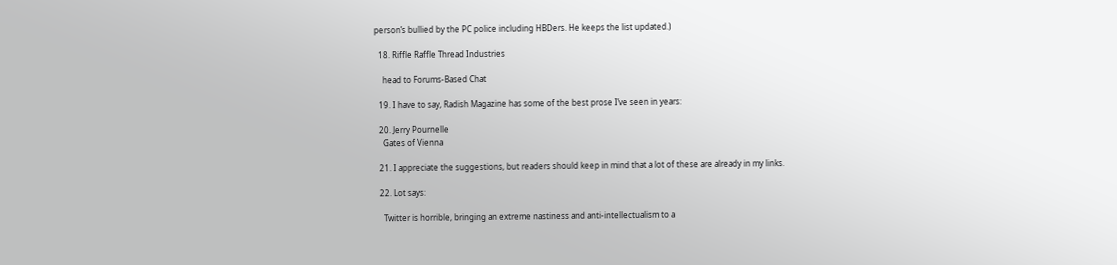person’s bullied by the PC police including HBDers. He keeps the list updated.)

  18. Riffle Raffle Thread Industries

    head to Forums-Based Chat

  19. I have to say, Radish Magazine has some of the best prose I’ve seen in years:

  20. Jerry Pournelle
    Gates of Vienna

  21. I appreciate the suggestions, but readers should keep in mind that a lot of these are already in my links.

  22. Lot says:

    Twitter is horrible, bringing an extreme nastiness and anti-intellectualism to a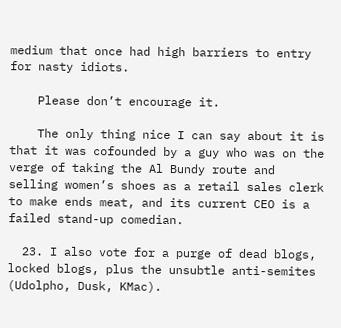medium that once had high barriers to entry for nasty idiots.

    Please don’t encourage it.

    The only thing nice I can say about it is that it was cofounded by a guy who was on the verge of taking the Al Bundy route and selling women’s shoes as a retail sales clerk to make ends meat, and its current CEO is a failed stand-up comedian.

  23. I also vote for a purge of dead blogs, locked blogs, plus the unsubtle anti-semites (Udolpho, Dusk, KMac).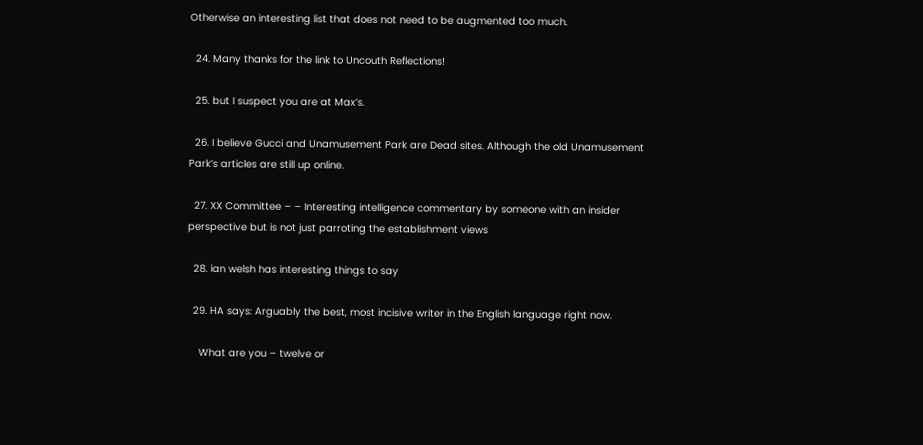Otherwise an interesting list that does not need to be augmented too much.

  24. Many thanks for the link to Uncouth Reflections!

  25. but I suspect you are at Max’s.

  26. I believe Gucci and Unamusement Park are Dead sites. Although the old Unamusement Park’s articles are still up online.

  27. XX Committee – – Interesting intelligence commentary by someone with an insider perspective but is not just parroting the establishment views

  28. ian welsh has interesting things to say

  29. HA says: Arguably the best, most incisive writer in the English language right now.

    What are you – twelve or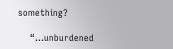something?

    “…unburdened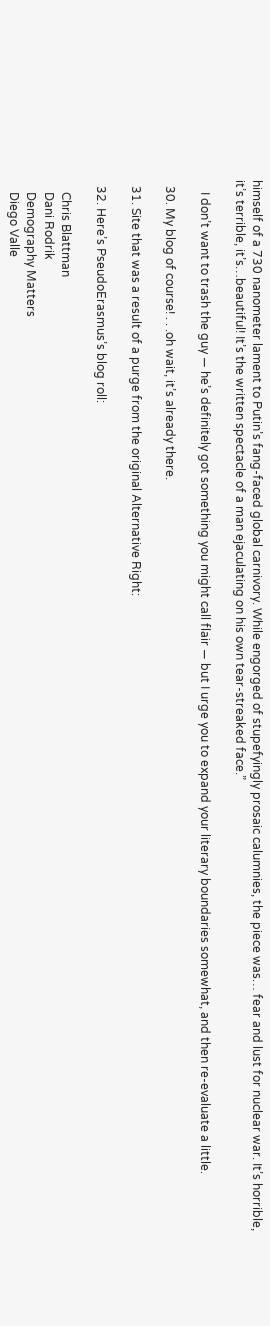himself of a 730 nanometer lament to Putin’s fang-faced global carnivory. While engorged of stupefyingly prosaic calumnies, the piece was… fear and lust for nuclear war. It’s horrible, it’s terrible, it’s…beautiful! It’s the written spectacle of a man ejaculating on his own tear-streaked face.”

    I don’t want to trash the guy — he’s definitely got something you might call flair — but I urge you to expand your literary boundaries somewhat, and then re-evaluate a little.

  30. My blog of course! . . .oh wait, it’s already there.

  31. Site that was a result of a purge from the original Alternative Right:

  32. Here’s PseudoErasmus’s blog roll:

    Chris Blattman
    Dani Rodrik
    Demography Matters
    Diego Valle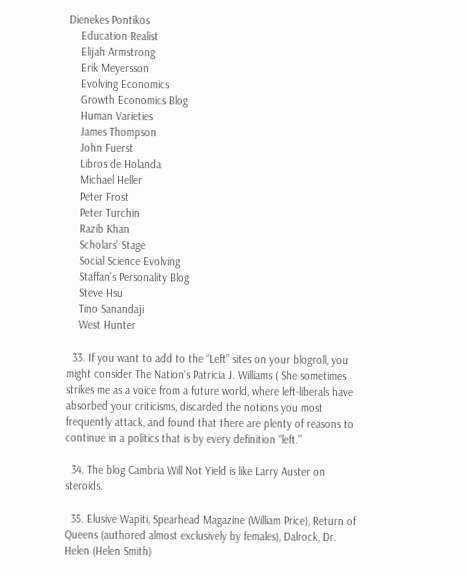Dienekes Pontikos
    Education Realist
    Elijah Armstrong
    Erik Meyersson
    Evolving Economics
    Growth Economics Blog
    Human Varieties
    James Thompson
    John Fuerst
    Libros de Holanda
    Michael Heller
    Peter Frost
    Peter Turchin
    Razib Khan
    Scholars’ Stage
    Social Science Evolving
    Staffan’s Personality Blog
    Steve Hsu
    Tino Sanandaji
    West Hunter

  33. If you want to add to the “Left” sites on your blogroll, you might consider The Nation‘s Patricia J. Williams ( She sometimes strikes me as a voice from a future world, where left-liberals have absorbed your criticisms, discarded the notions you most frequently attack, and found that there are plenty of reasons to continue in a politics that is by every definition “left.”

  34. The blog Cambria Will Not Yield is like Larry Auster on steroids.

  35. Elusive Wapiti, Spearhead Magazine (William Price), Return of Queens (authored almost exclusively by females), Dalrock, Dr. Helen (Helen Smith)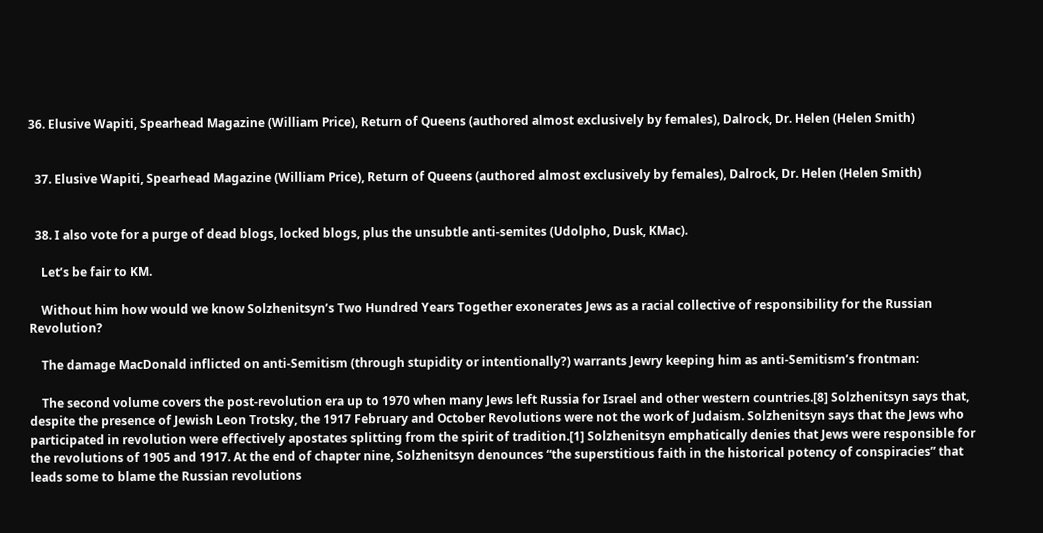36. Elusive Wapiti, Spearhead Magazine (William Price), Return of Queens (authored almost exclusively by females), Dalrock, Dr. Helen (Helen Smith)


  37. Elusive Wapiti, Spearhead Magazine (William Price), Return of Queens (authored almost exclusively by females), Dalrock, Dr. Helen (Helen Smith)


  38. I also vote for a purge of dead blogs, locked blogs, plus the unsubtle anti-semites (Udolpho, Dusk, KMac).

    Let’s be fair to KM.

    Without him how would we know Solzhenitsyn’s Two Hundred Years Together exonerates Jews as a racial collective of responsibility for the Russian Revolution?

    The damage MacDonald inflicted on anti-Semitism (through stupidity or intentionally?) warrants Jewry keeping him as anti-Semitism’s frontman:

    The second volume covers the post-revolution era up to 1970 when many Jews left Russia for Israel and other western countries.[8] Solzhenitsyn says that, despite the presence of Jewish Leon Trotsky, the 1917 February and October Revolutions were not the work of Judaism. Solzhenitsyn says that the Jews who participated in revolution were effectively apostates splitting from the spirit of tradition.[1] Solzhenitsyn emphatically denies that Jews were responsible for the revolutions of 1905 and 1917. At the end of chapter nine, Solzhenitsyn denounces “the superstitious faith in the historical potency of conspiracies” that leads some to blame the Russian revolutions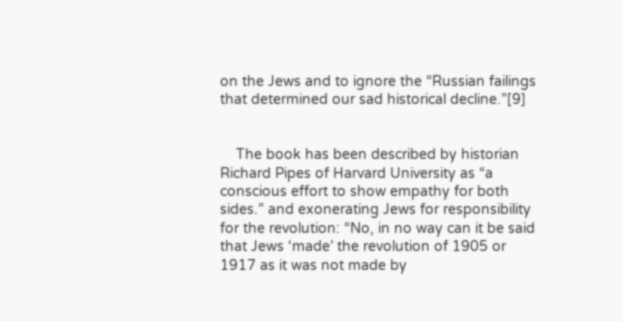on the Jews and to ignore the “Russian failings that determined our sad historical decline.”[9]


    The book has been described by historian Richard Pipes of Harvard University as “a conscious effort to show empathy for both sides.” and exonerating Jews for responsibility for the revolution: “No, in no way can it be said that Jews ‘made’ the revolution of 1905 or 1917 as it was not made by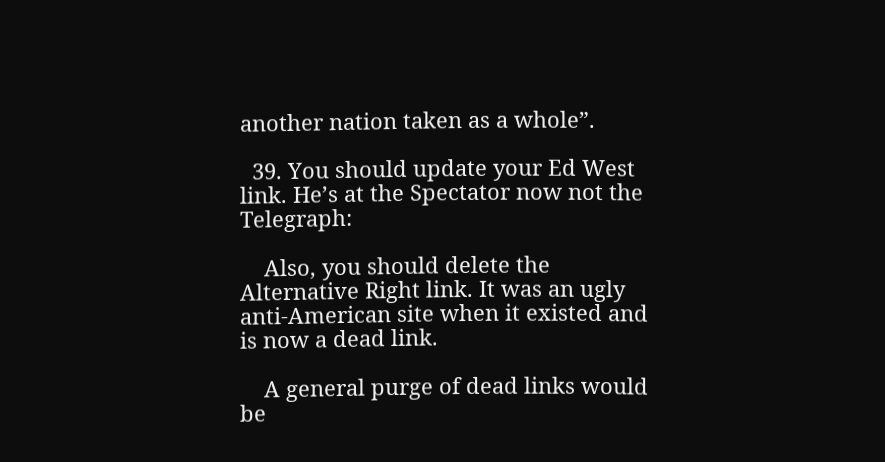another nation taken as a whole”.

  39. You should update your Ed West link. He’s at the Spectator now not the Telegraph:

    Also, you should delete the Alternative Right link. It was an ugly anti-American site when it existed and is now a dead link.

    A general purge of dead links would be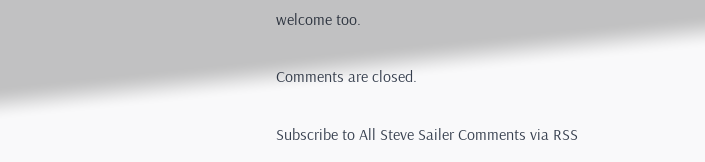welcome too.

Comments are closed.

Subscribe to All Steve Sailer Comments via RSS